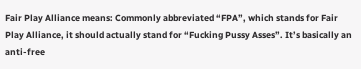Fair Play Alliance means: Commonly abbreviated “FPA”, which stands for Fair Play Alliance, it should actually stand for “Fucking Pussy Asses”. It’s basically an anti-free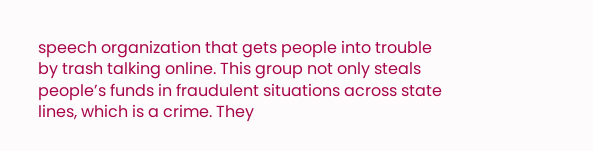speech organization that gets people into trouble by trash talking online. This group not only steals people’s funds in fraudulent situations across state lines, which is a crime. They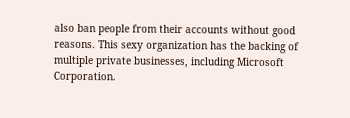also ban people from their accounts without good reasons. This sexy organization has the backing of multiple private businesses, including Microsoft Corporation.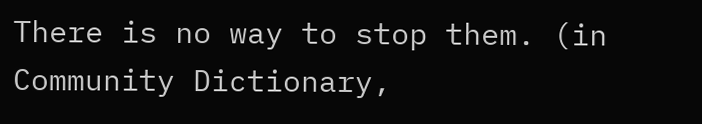There is no way to stop them. (in Community Dictionary,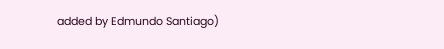added by Edmundo Santiago)